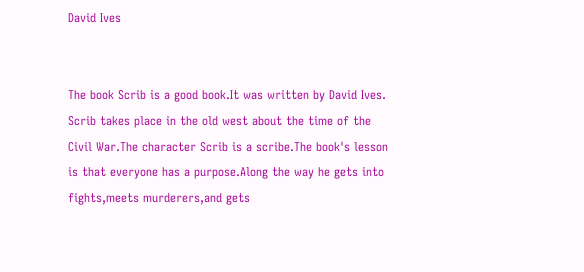David Ives


The book Scrib is a good book.It was written by David Ives. Scrib takes place in the old west about the time of the Civil War.The character Scrib is a scribe.The book's lesson is that everyone has a purpose.Along the way he gets into fights,meets murderers,and gets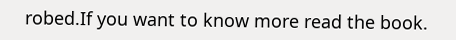robed.If you want to know more read the book.